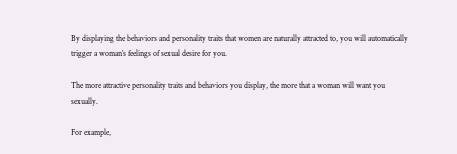By displaying the behaviors and personality traits that women are naturally attracted to, you will automatically trigger a woman’s feelings of sexual desire for you.

The more attractive personality traits and behaviors you display, the more that a woman will want you sexually.

For example,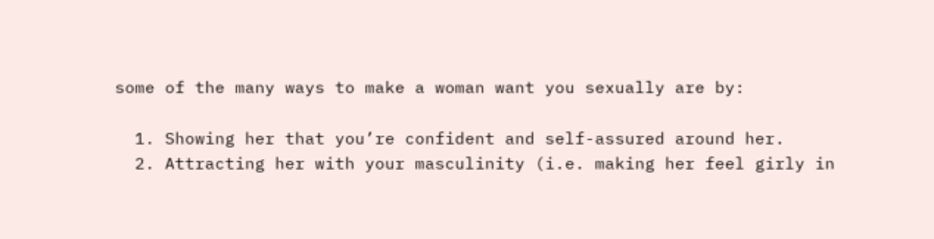some of the many ways to make a woman want you sexually are by:

  1. Showing her that you’re confident and self-assured around her.
  2. Attracting her with your masculinity (i.e. making her feel girly in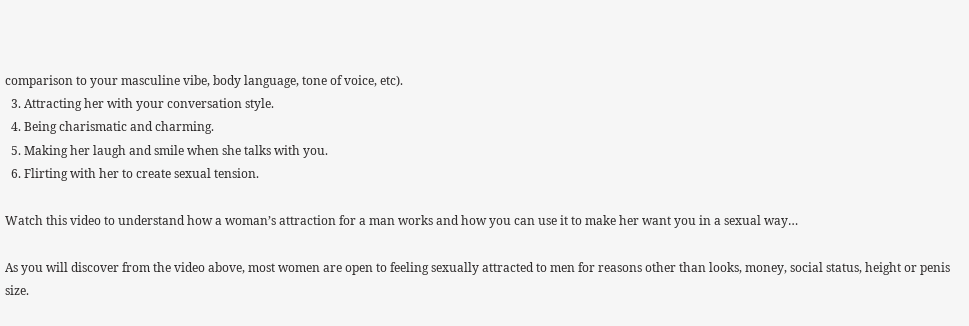comparison to your masculine vibe, body language, tone of voice, etc).
  3. Attracting her with your conversation style.
  4. Being charismatic and charming.
  5. Making her laugh and smile when she talks with you.
  6. Flirting with her to create sexual tension.

Watch this video to understand how a woman’s attraction for a man works and how you can use it to make her want you in a sexual way…

As you will discover from the video above, most women are open to feeling sexually attracted to men for reasons other than looks, money, social status, height or penis size.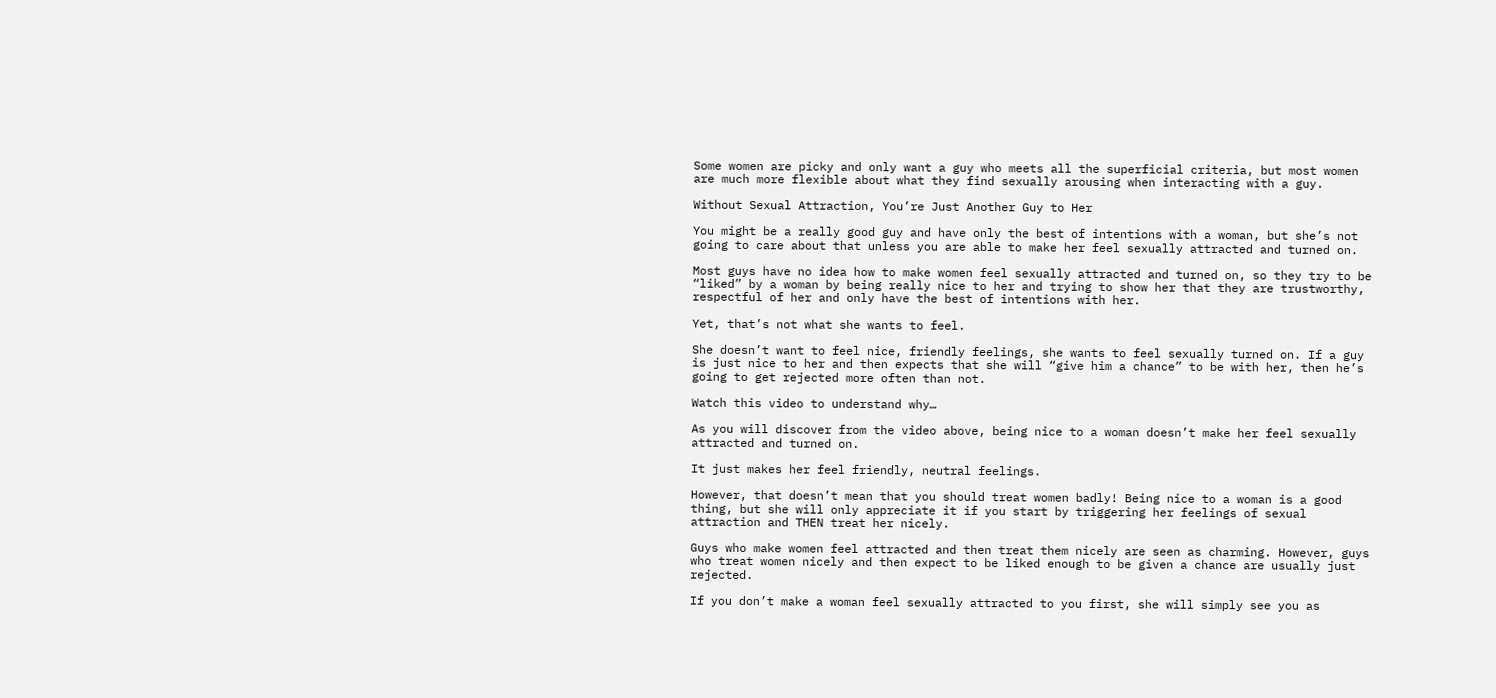Some women are picky and only want a guy who meets all the superficial criteria, but most women are much more flexible about what they find sexually arousing when interacting with a guy.

Without Sexual Attraction, You’re Just Another Guy to Her

You might be a really good guy and have only the best of intentions with a woman, but she’s not going to care about that unless you are able to make her feel sexually attracted and turned on.

Most guys have no idea how to make women feel sexually attracted and turned on, so they try to be “liked” by a woman by being really nice to her and trying to show her that they are trustworthy, respectful of her and only have the best of intentions with her.

Yet, that’s not what she wants to feel.

She doesn’t want to feel nice, friendly feelings, she wants to feel sexually turned on. If a guy is just nice to her and then expects that she will “give him a chance” to be with her, then he’s going to get rejected more often than not.

Watch this video to understand why…

As you will discover from the video above, being nice to a woman doesn’t make her feel sexually attracted and turned on.

It just makes her feel friendly, neutral feelings.

However, that doesn’t mean that you should treat women badly! Being nice to a woman is a good thing, but she will only appreciate it if you start by triggering her feelings of sexual attraction and THEN treat her nicely.

Guys who make women feel attracted and then treat them nicely are seen as charming. However, guys who treat women nicely and then expect to be liked enough to be given a chance are usually just rejected.

If you don’t make a woman feel sexually attracted to you first, she will simply see you as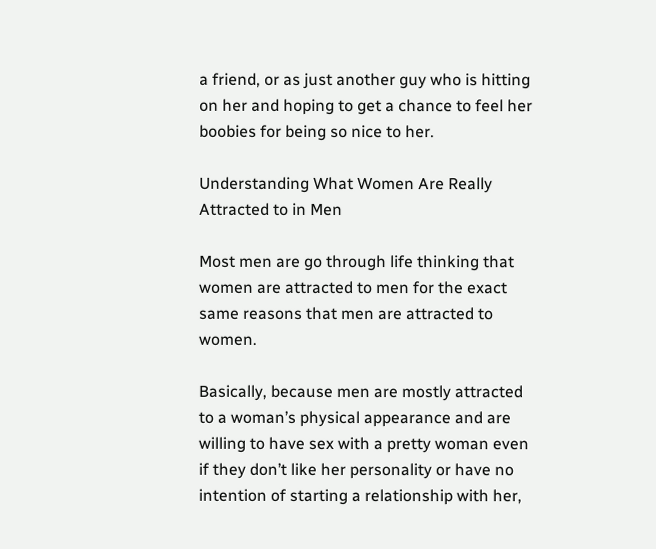a friend, or as just another guy who is hitting on her and hoping to get a chance to feel her boobies for being so nice to her.

Understanding What Women Are Really Attracted to in Men

Most men are go through life thinking that women are attracted to men for the exact same reasons that men are attracted to women.

Basically, because men are mostly attracted to a woman’s physical appearance and are willing to have sex with a pretty woman even if they don’t like her personality or have no intention of starting a relationship with her,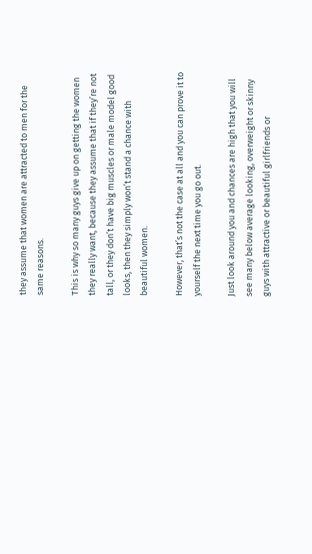they assume that women are attracted to men for the same reasons.

This is why so many guys give up on getting the women they really want, because they assume that if they’re not tall, or they don’t have big muscles or male model good looks, then they simply won’t stand a chance with beautiful women.

However, that’s not the case at all and you can prove it to yourself the next time you go out.

Just look around you and chances are high that you will see many below average looking, overweight or skinny guys with attractive or beautiful girlfriends or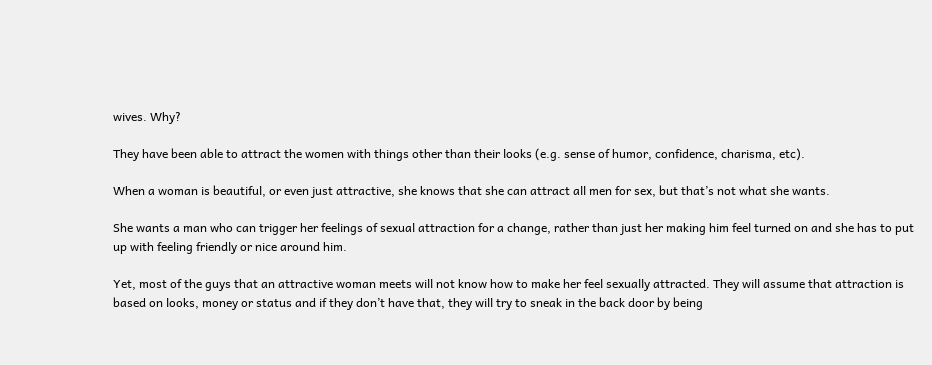wives. Why?

They have been able to attract the women with things other than their looks (e.g. sense of humor, confidence, charisma, etc).

When a woman is beautiful, or even just attractive, she knows that she can attract all men for sex, but that’s not what she wants.

She wants a man who can trigger her feelings of sexual attraction for a change, rather than just her making him feel turned on and she has to put up with feeling friendly or nice around him.

Yet, most of the guys that an attractive woman meets will not know how to make her feel sexually attracted. They will assume that attraction is based on looks, money or status and if they don’t have that, they will try to sneak in the back door by being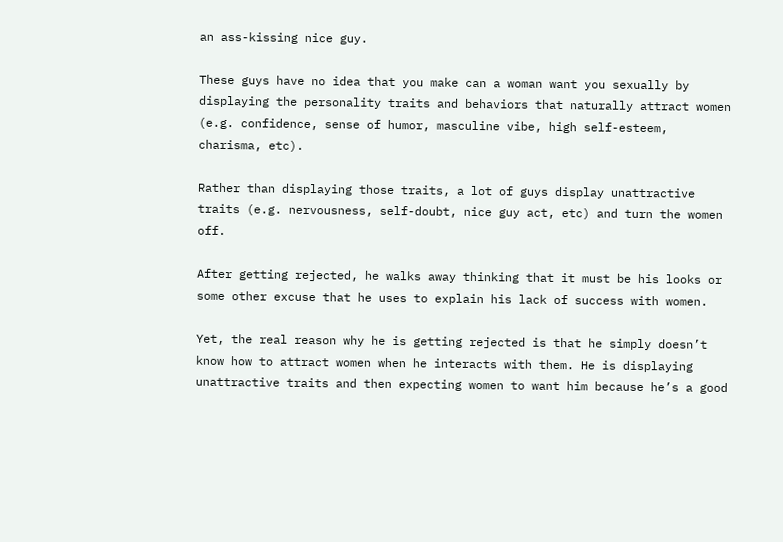an ass-kissing nice guy.

These guys have no idea that you make can a woman want you sexually by displaying the personality traits and behaviors that naturally attract women (e.g. confidence, sense of humor, masculine vibe, high self-esteem, charisma, etc).

Rather than displaying those traits, a lot of guys display unattractive traits (e.g. nervousness, self-doubt, nice guy act, etc) and turn the women off.

After getting rejected, he walks away thinking that it must be his looks or some other excuse that he uses to explain his lack of success with women.

Yet, the real reason why he is getting rejected is that he simply doesn’t know how to attract women when he interacts with them. He is displaying unattractive traits and then expecting women to want him because he’s a good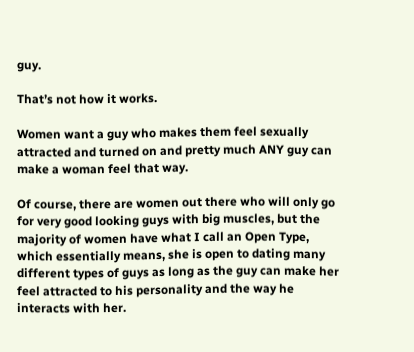guy.

That’s not how it works.

Women want a guy who makes them feel sexually attracted and turned on and pretty much ANY guy can make a woman feel that way.

Of course, there are women out there who will only go for very good looking guys with big muscles, but the majority of women have what I call an Open Type, which essentially means, she is open to dating many different types of guys as long as the guy can make her feel attracted to his personality and the way he interacts with her.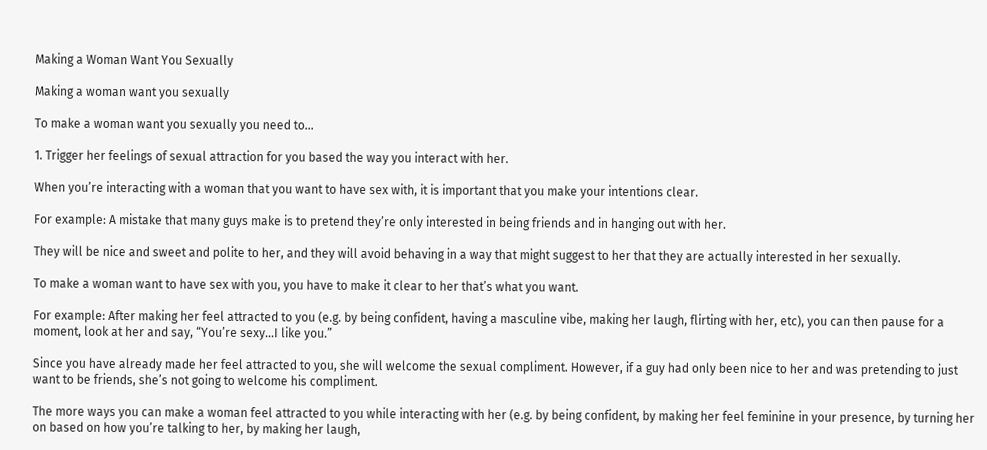Making a Woman Want You Sexually

Making a woman want you sexually

To make a woman want you sexually you need to…

1. Trigger her feelings of sexual attraction for you based the way you interact with her.

When you’re interacting with a woman that you want to have sex with, it is important that you make your intentions clear.

For example: A mistake that many guys make is to pretend they’re only interested in being friends and in hanging out with her.

They will be nice and sweet and polite to her, and they will avoid behaving in a way that might suggest to her that they are actually interested in her sexually.

To make a woman want to have sex with you, you have to make it clear to her that’s what you want.

For example: After making her feel attracted to you (e.g. by being confident, having a masculine vibe, making her laugh, flirting with her, etc), you can then pause for a moment, look at her and say, “You’re sexy…I like you.”

Since you have already made her feel attracted to you, she will welcome the sexual compliment. However, if a guy had only been nice to her and was pretending to just want to be friends, she’s not going to welcome his compliment.

The more ways you can make a woman feel attracted to you while interacting with her (e.g. by being confident, by making her feel feminine in your presence, by turning her on based on how you’re talking to her, by making her laugh,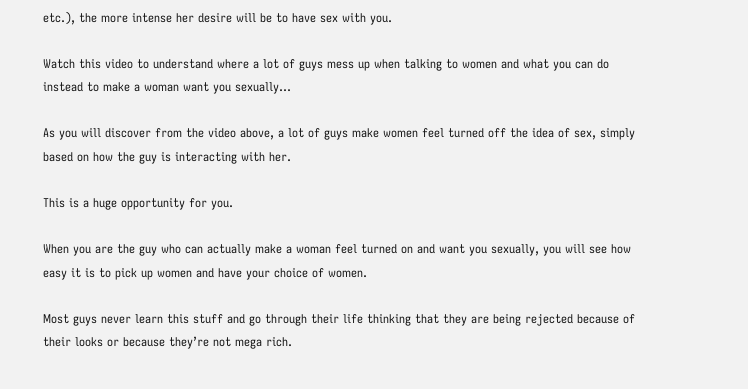etc.), the more intense her desire will be to have sex with you.

Watch this video to understand where a lot of guys mess up when talking to women and what you can do instead to make a woman want you sexually…

As you will discover from the video above, a lot of guys make women feel turned off the idea of sex, simply based on how the guy is interacting with her.

This is a huge opportunity for you.

When you are the guy who can actually make a woman feel turned on and want you sexually, you will see how easy it is to pick up women and have your choice of women.

Most guys never learn this stuff and go through their life thinking that they are being rejected because of their looks or because they’re not mega rich.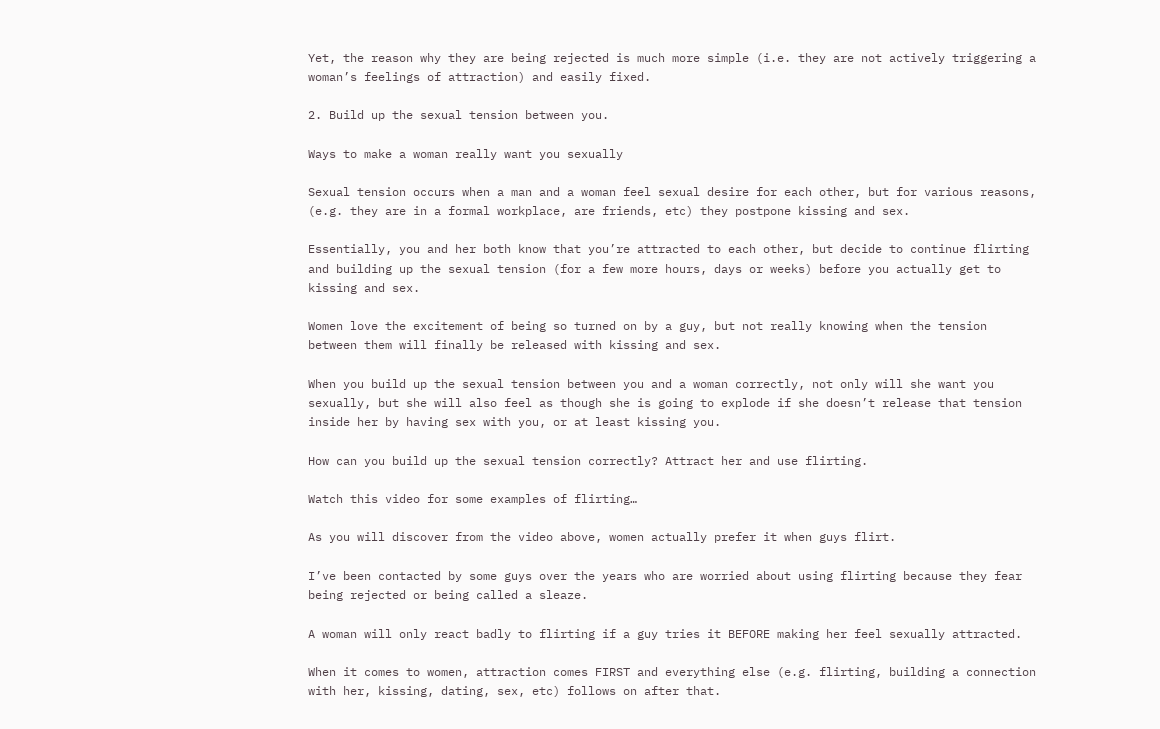Yet, the reason why they are being rejected is much more simple (i.e. they are not actively triggering a woman’s feelings of attraction) and easily fixed.

2. Build up the sexual tension between you.

Ways to make a woman really want you sexually

Sexual tension occurs when a man and a woman feel sexual desire for each other, but for various reasons, (e.g. they are in a formal workplace, are friends, etc) they postpone kissing and sex.

Essentially, you and her both know that you’re attracted to each other, but decide to continue flirting and building up the sexual tension (for a few more hours, days or weeks) before you actually get to kissing and sex.

Women love the excitement of being so turned on by a guy, but not really knowing when the tension between them will finally be released with kissing and sex.

When you build up the sexual tension between you and a woman correctly, not only will she want you sexually, but she will also feel as though she is going to explode if she doesn’t release that tension inside her by having sex with you, or at least kissing you.

How can you build up the sexual tension correctly? Attract her and use flirting.

Watch this video for some examples of flirting…

As you will discover from the video above, women actually prefer it when guys flirt.

I’ve been contacted by some guys over the years who are worried about using flirting because they fear being rejected or being called a sleaze.

A woman will only react badly to flirting if a guy tries it BEFORE making her feel sexually attracted.

When it comes to women, attraction comes FIRST and everything else (e.g. flirting, building a connection with her, kissing, dating, sex, etc) follows on after that.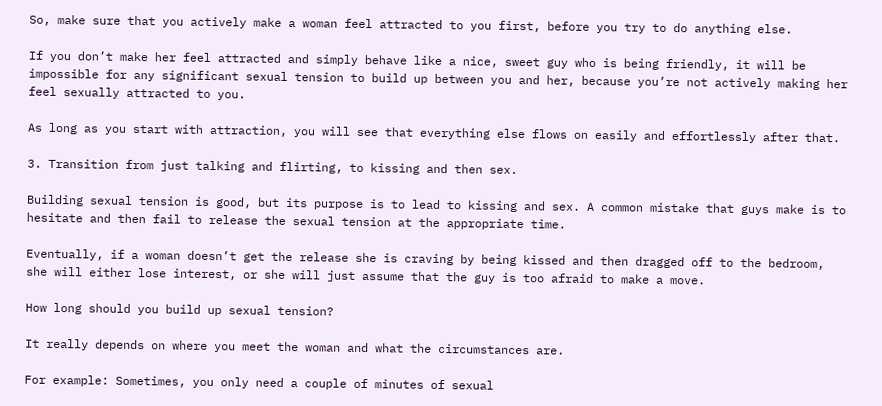So, make sure that you actively make a woman feel attracted to you first, before you try to do anything else.

If you don’t make her feel attracted and simply behave like a nice, sweet guy who is being friendly, it will be impossible for any significant sexual tension to build up between you and her, because you’re not actively making her feel sexually attracted to you.

As long as you start with attraction, you will see that everything else flows on easily and effortlessly after that.

3. Transition from just talking and flirting, to kissing and then sex.

Building sexual tension is good, but its purpose is to lead to kissing and sex. A common mistake that guys make is to hesitate and then fail to release the sexual tension at the appropriate time.

Eventually, if a woman doesn’t get the release she is craving by being kissed and then dragged off to the bedroom, she will either lose interest, or she will just assume that the guy is too afraid to make a move.

How long should you build up sexual tension?

It really depends on where you meet the woman and what the circumstances are.

For example: Sometimes, you only need a couple of minutes of sexual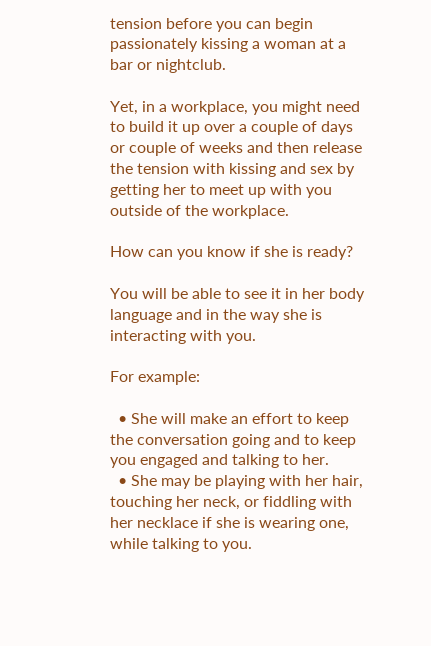tension before you can begin passionately kissing a woman at a bar or nightclub.

Yet, in a workplace, you might need to build it up over a couple of days or couple of weeks and then release the tension with kissing and sex by getting her to meet up with you outside of the workplace.

How can you know if she is ready?

You will be able to see it in her body language and in the way she is interacting with you.

For example:

  • She will make an effort to keep the conversation going and to keep you engaged and talking to her.
  • She may be playing with her hair, touching her neck, or fiddling with her necklace if she is wearing one, while talking to you.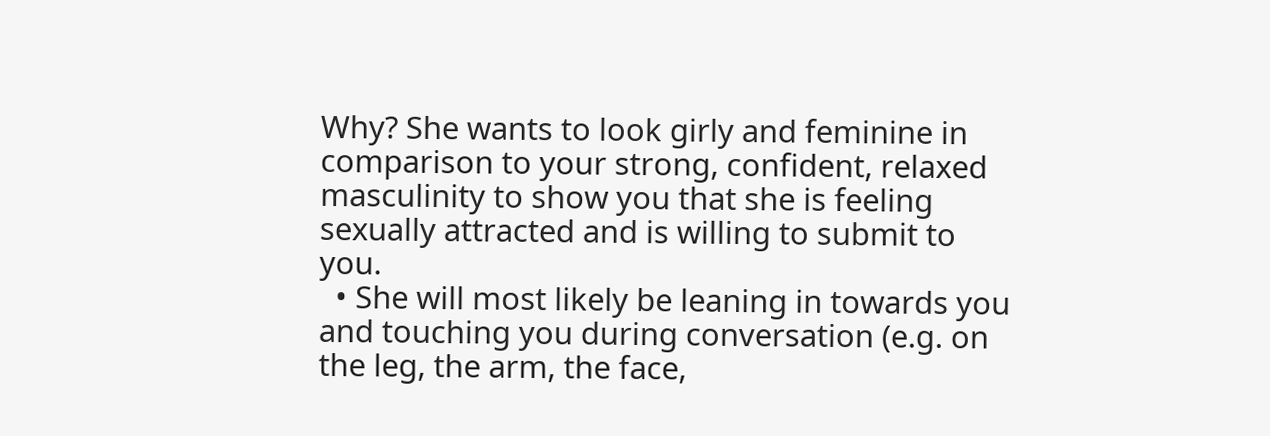Why? She wants to look girly and feminine in comparison to your strong, confident, relaxed masculinity to show you that she is feeling sexually attracted and is willing to submit to you.
  • She will most likely be leaning in towards you and touching you during conversation (e.g. on the leg, the arm, the face,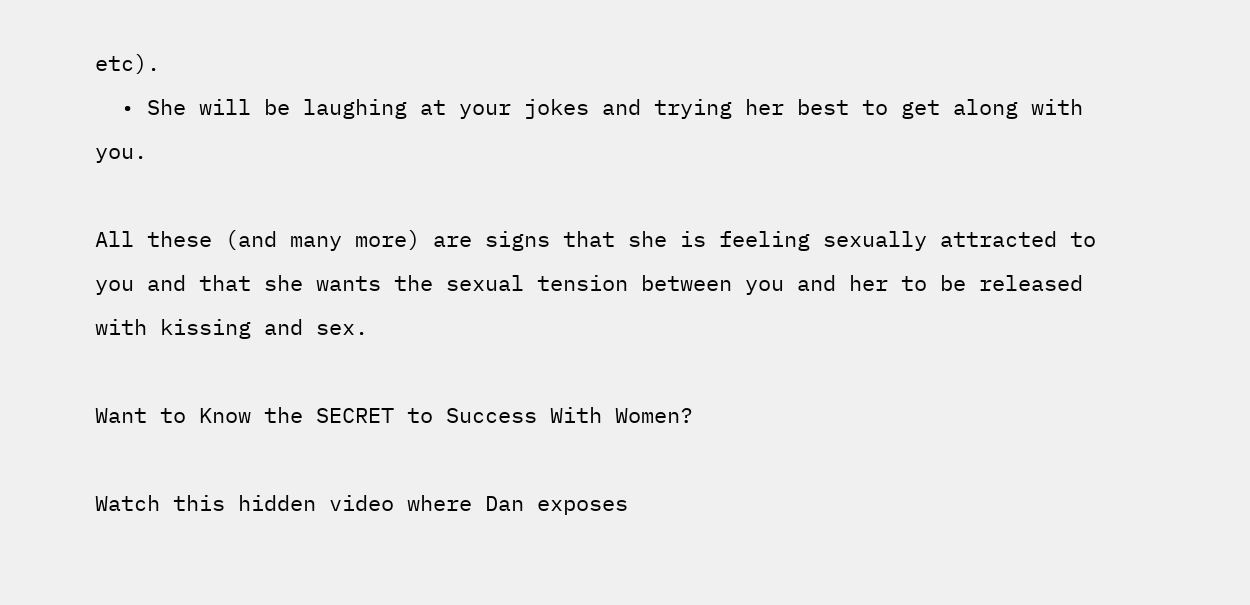etc).
  • She will be laughing at your jokes and trying her best to get along with you.

All these (and many more) are signs that she is feeling sexually attracted to you and that she wants the sexual tension between you and her to be released with kissing and sex.

Want to Know the SECRET to Success With Women?

Watch this hidden video where Dan exposes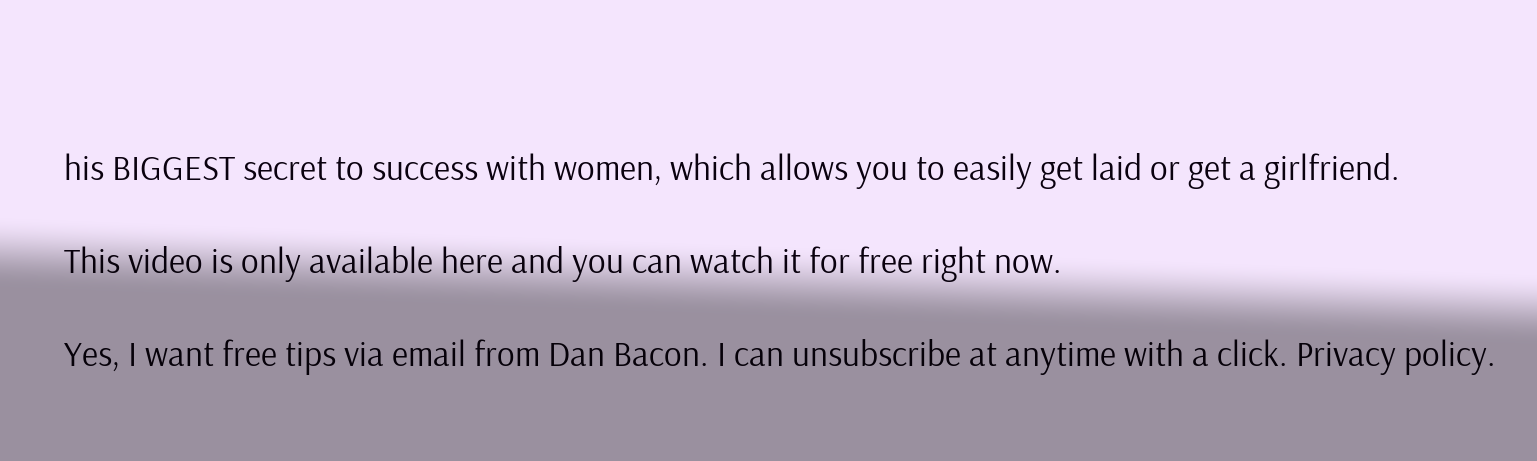his BIGGEST secret to success with women, which allows you to easily get laid or get a girlfriend.

This video is only available here and you can watch it for free right now.

Yes, I want free tips via email from Dan Bacon. I can unsubscribe at anytime with a click. Privacy policy.